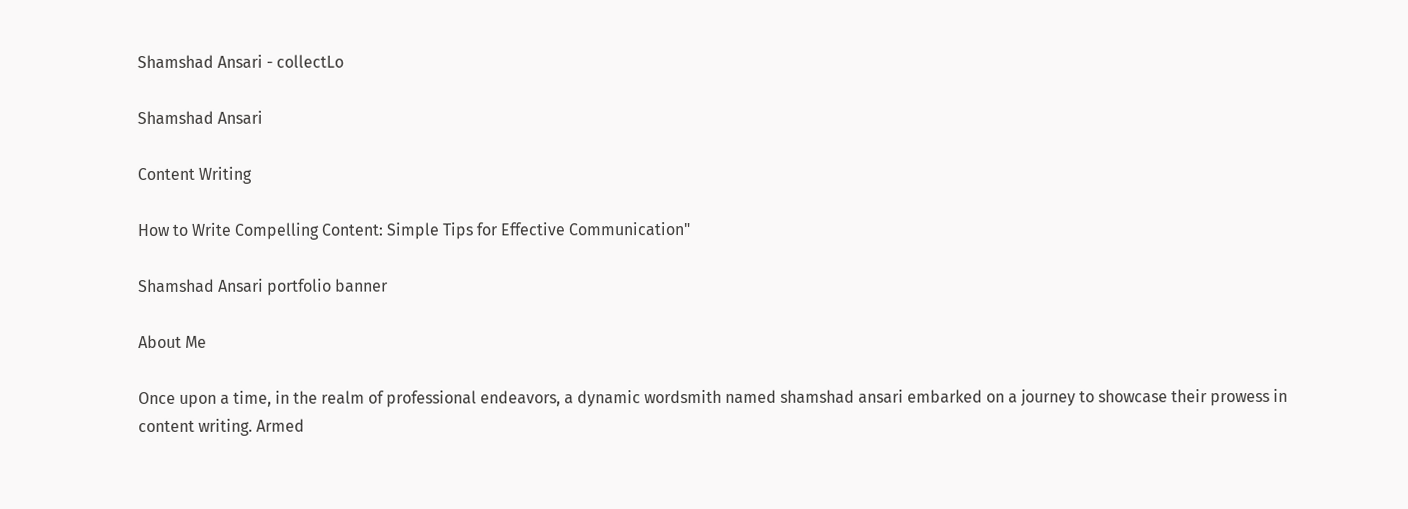Shamshad Ansari - collectLo

Shamshad Ansari

Content Writing

How to Write Compelling Content: Simple Tips for Effective Communication"

Shamshad Ansari portfolio banner

About Me

Once upon a time, in the realm of professional endeavors, a dynamic wordsmith named shamshad ansari embarked on a journey to showcase their prowess in content writing. Armed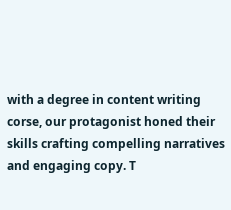with a degree in content writing corse, our protagonist honed their skills crafting compelling narratives and engaging copy. T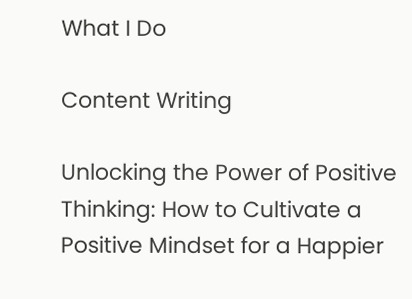What I Do

Content Writing

Unlocking the Power of Positive Thinking: How to Cultivate a Positive Mindset for a Happier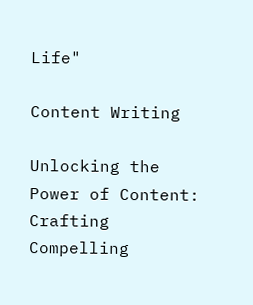Life"

Content Writing

Unlocking the Power of Content: Crafting Compelling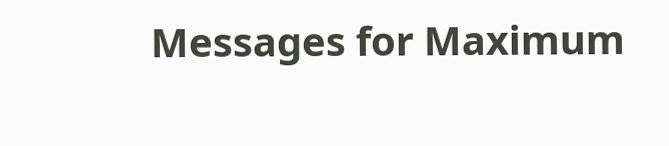Messages for Maximum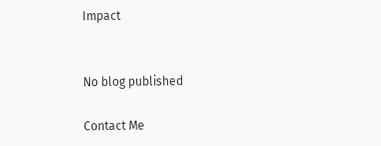Impact


No blog published

Contact Me